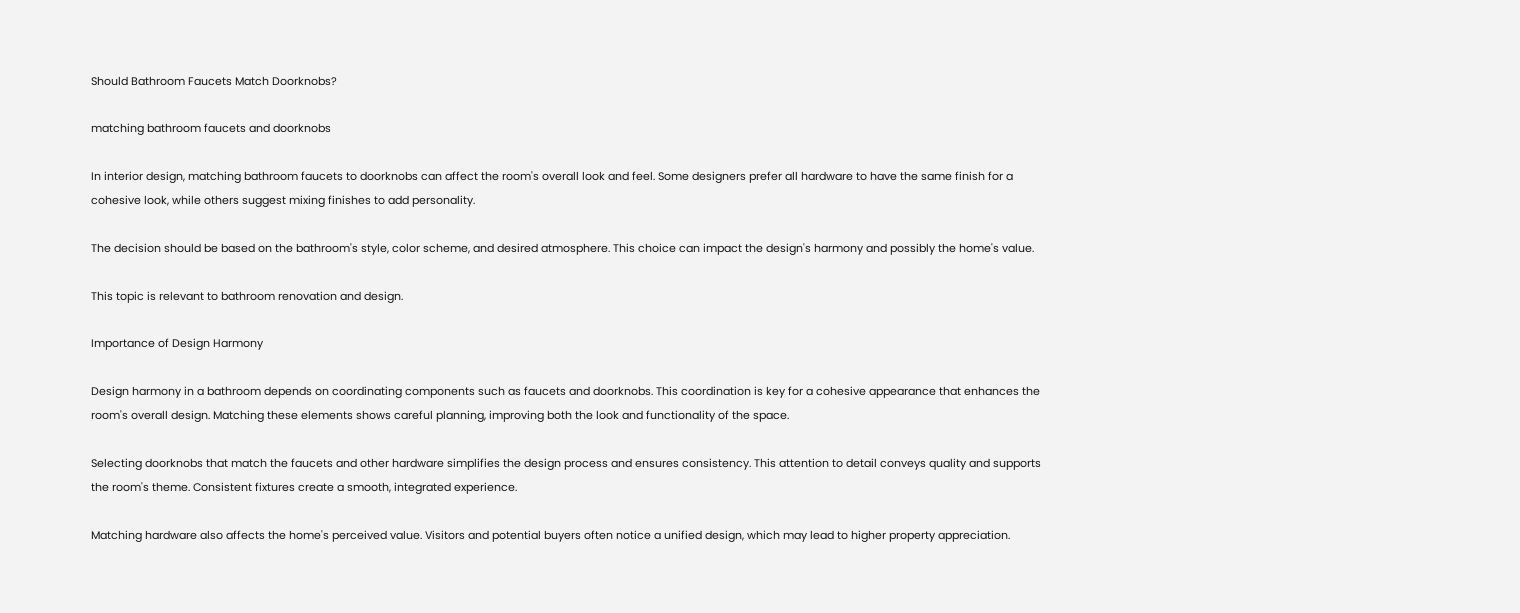Should Bathroom Faucets Match Doorknobs?

matching bathroom faucets and doorknobs

In interior design, matching bathroom faucets to doorknobs can affect the room's overall look and feel. Some designers prefer all hardware to have the same finish for a cohesive look, while others suggest mixing finishes to add personality.

The decision should be based on the bathroom's style, color scheme, and desired atmosphere. This choice can impact the design's harmony and possibly the home's value.

This topic is relevant to bathroom renovation and design.

Importance of Design Harmony

Design harmony in a bathroom depends on coordinating components such as faucets and doorknobs. This coordination is key for a cohesive appearance that enhances the room's overall design. Matching these elements shows careful planning, improving both the look and functionality of the space.

Selecting doorknobs that match the faucets and other hardware simplifies the design process and ensures consistency. This attention to detail conveys quality and supports the room's theme. Consistent fixtures create a smooth, integrated experience.

Matching hardware also affects the home's perceived value. Visitors and potential buyers often notice a unified design, which may lead to higher property appreciation.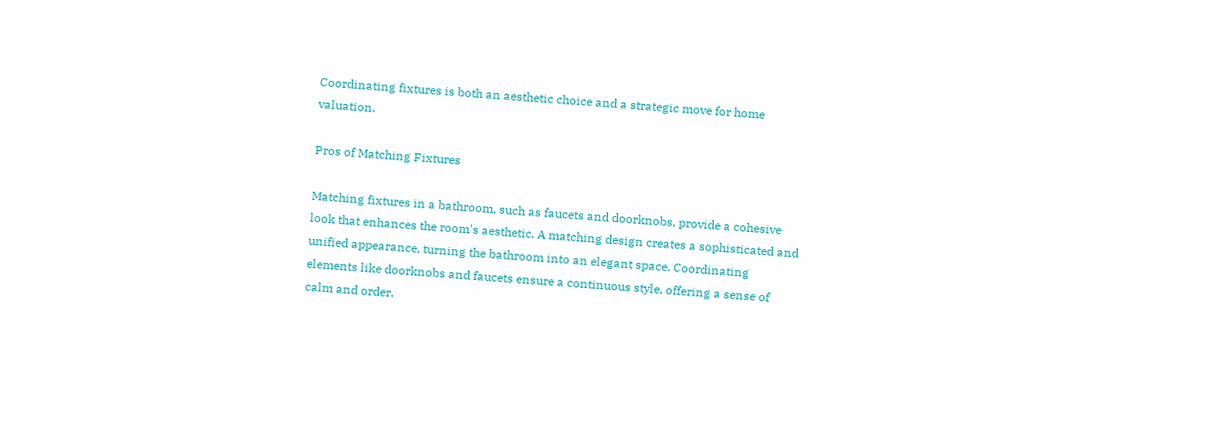Coordinating fixtures is both an aesthetic choice and a strategic move for home valuation.

Pros of Matching Fixtures

Matching fixtures in a bathroom, such as faucets and doorknobs, provide a cohesive look that enhances the room's aesthetic. A matching design creates a sophisticated and unified appearance, turning the bathroom into an elegant space. Coordinating elements like doorknobs and faucets ensure a continuous style, offering a sense of calm and order.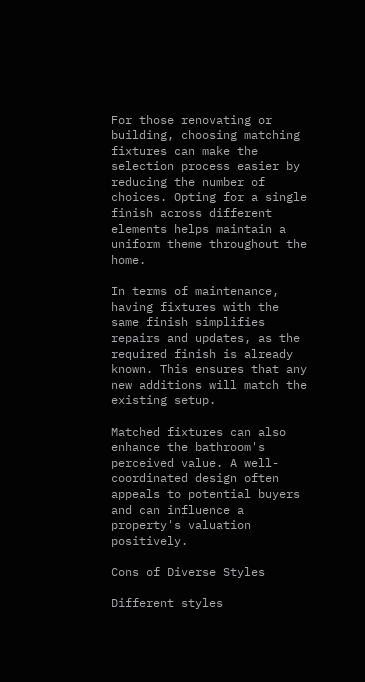For those renovating or building, choosing matching fixtures can make the selection process easier by reducing the number of choices. Opting for a single finish across different elements helps maintain a uniform theme throughout the home.

In terms of maintenance, having fixtures with the same finish simplifies repairs and updates, as the required finish is already known. This ensures that any new additions will match the existing setup.

Matched fixtures can also enhance the bathroom's perceived value. A well-coordinated design often appeals to potential buyers and can influence a property's valuation positively.

Cons of Diverse Styles

Different styles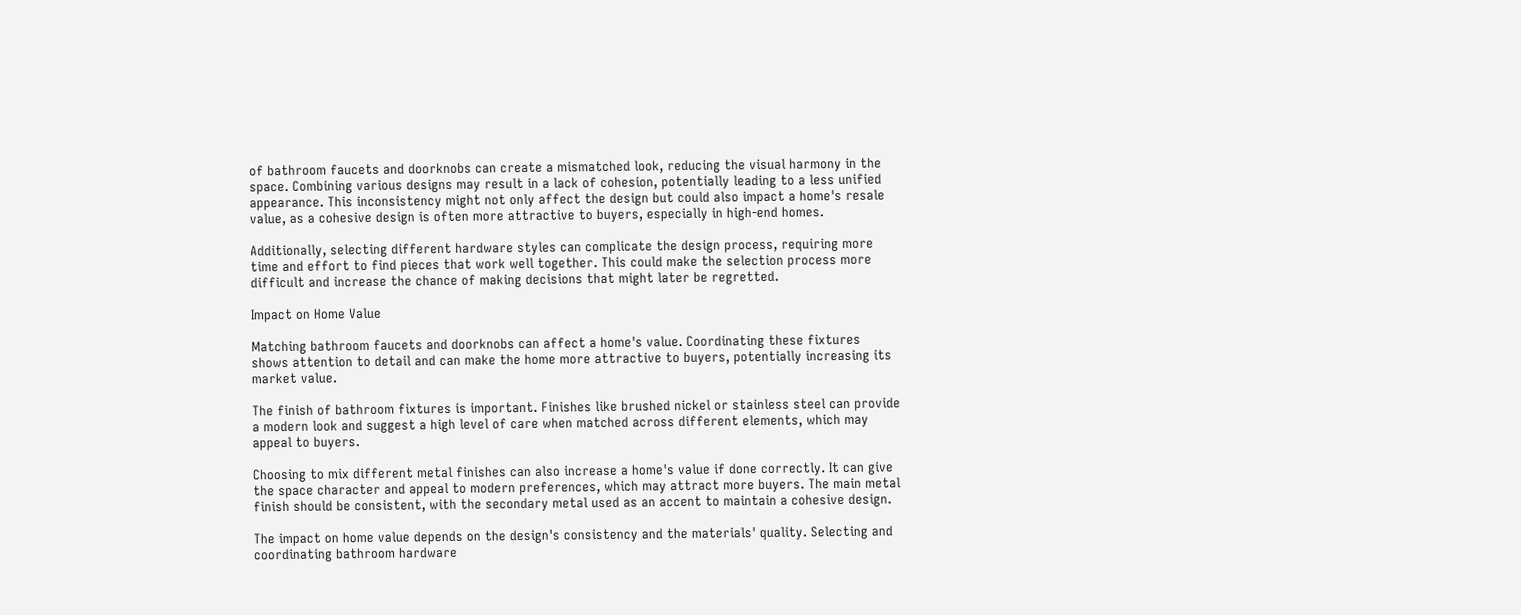of bathroom faucets and doorknobs can create a mismatched look, reducing the visual harmony in the space. Combining various designs may result in a lack of cohesion, potentially leading to a less unified appearance. This inconsistency might not only affect the design but could also impact a home's resale value, as a cohesive design is often more attractive to buyers, especially in high-end homes.

Additionally, selecting different hardware styles can complicate the design process, requiring more time and effort to find pieces that work well together. This could make the selection process more difficult and increase the chance of making decisions that might later be regretted.

Impact on Home Value

Matching bathroom faucets and doorknobs can affect a home's value. Coordinating these fixtures shows attention to detail and can make the home more attractive to buyers, potentially increasing its market value.

The finish of bathroom fixtures is important. Finishes like brushed nickel or stainless steel can provide a modern look and suggest a high level of care when matched across different elements, which may appeal to buyers.

Choosing to mix different metal finishes can also increase a home's value if done correctly. It can give the space character and appeal to modern preferences, which may attract more buyers. The main metal finish should be consistent, with the secondary metal used as an accent to maintain a cohesive design.

The impact on home value depends on the design's consistency and the materials' quality. Selecting and coordinating bathroom hardware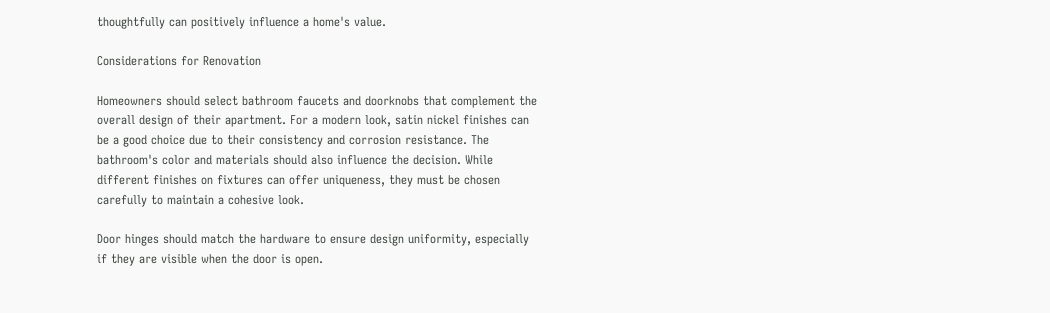thoughtfully can positively influence a home's value.

Considerations for Renovation

Homeowners should select bathroom faucets and doorknobs that complement the overall design of their apartment. For a modern look, satin nickel finishes can be a good choice due to their consistency and corrosion resistance. The bathroom's color and materials should also influence the decision. While different finishes on fixtures can offer uniqueness, they must be chosen carefully to maintain a cohesive look.

Door hinges should match the hardware to ensure design uniformity, especially if they are visible when the door is open.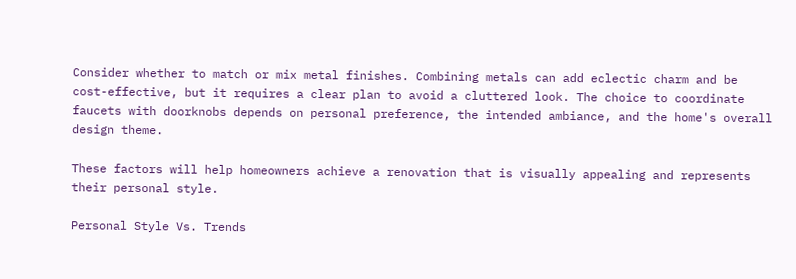Consider whether to match or mix metal finishes. Combining metals can add eclectic charm and be cost-effective, but it requires a clear plan to avoid a cluttered look. The choice to coordinate faucets with doorknobs depends on personal preference, the intended ambiance, and the home's overall design theme.

These factors will help homeowners achieve a renovation that is visually appealing and represents their personal style.

Personal Style Vs. Trends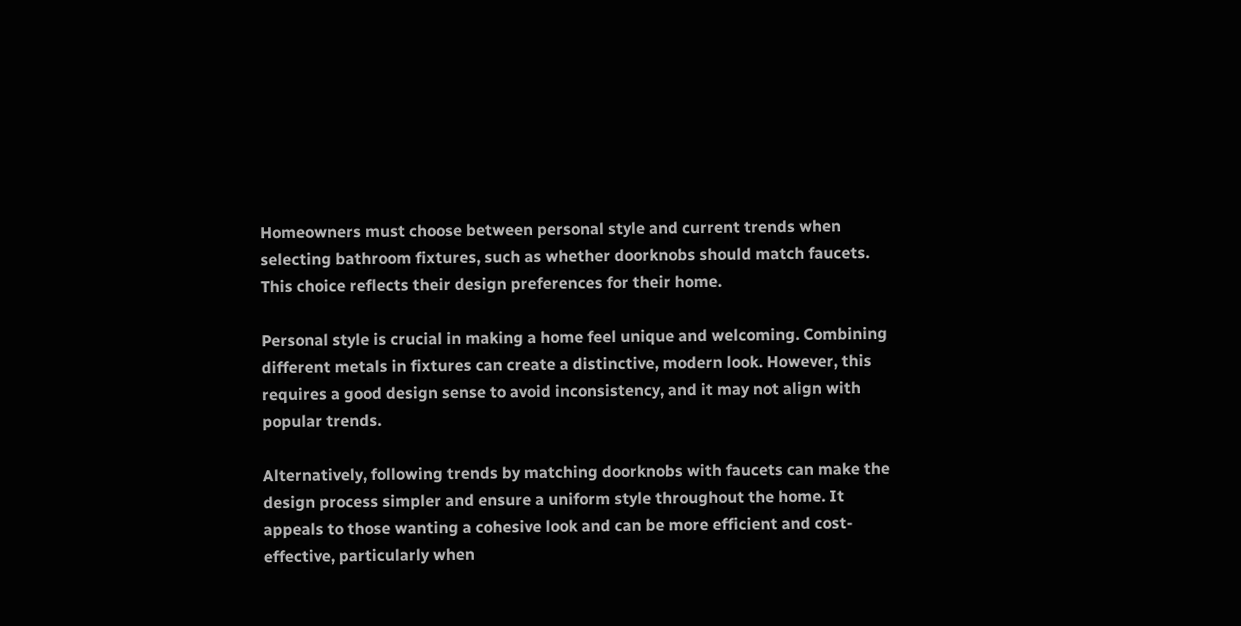Homeowners must choose between personal style and current trends when selecting bathroom fixtures, such as whether doorknobs should match faucets. This choice reflects their design preferences for their home.

Personal style is crucial in making a home feel unique and welcoming. Combining different metals in fixtures can create a distinctive, modern look. However, this requires a good design sense to avoid inconsistency, and it may not align with popular trends.

Alternatively, following trends by matching doorknobs with faucets can make the design process simpler and ensure a uniform style throughout the home. It appeals to those wanting a cohesive look and can be more efficient and cost-effective, particularly when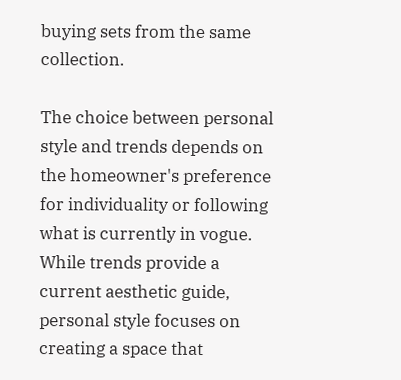buying sets from the same collection.

The choice between personal style and trends depends on the homeowner's preference for individuality or following what is currently in vogue. While trends provide a current aesthetic guide, personal style focuses on creating a space that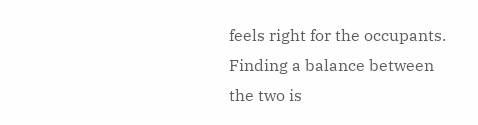feels right for the occupants. Finding a balance between the two is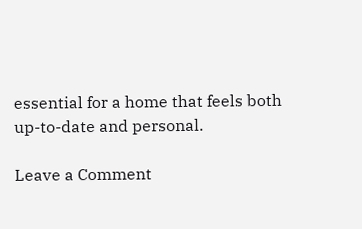essential for a home that feels both up-to-date and personal.

Leave a Comment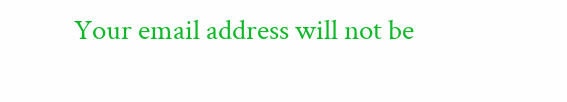Your email address will not be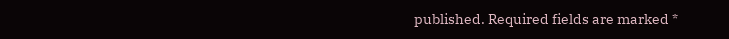published. Required fields are marked *